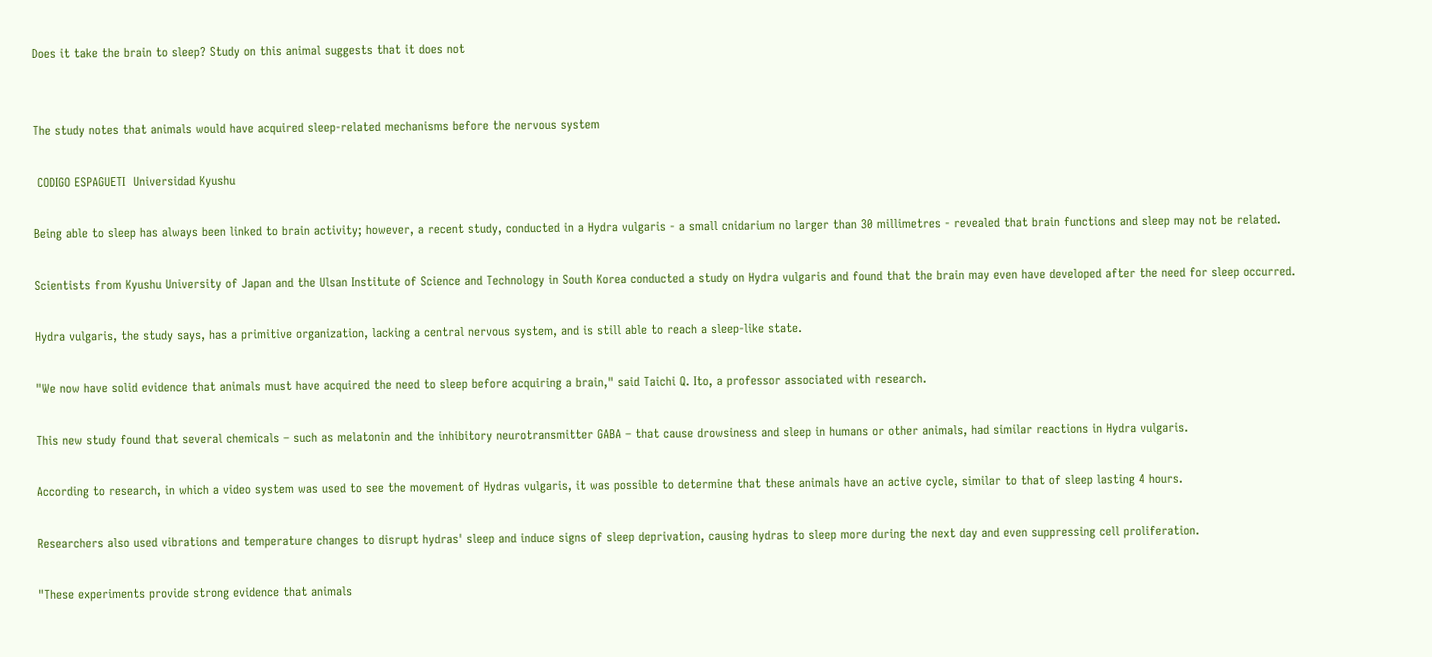Does it take the brain to sleep? Study on this animal suggests that it does not


The study notes that animals would have acquired sleep-related mechanisms before the nervous system

 CODIGO ESPAGUETI  Universidad Kyushu

Being able to sleep has always been linked to brain activity; however, a recent study, conducted in a Hydra vulgaris - a small cnidarium no larger than 30 millimetres - revealed that brain functions and sleep may not be related.

Scientists from Kyushu University of Japan and the Ulsan Institute of Science and Technology in South Korea conducted a study on Hydra vulgaris and found that the brain may even have developed after the need for sleep occurred.

Hydra vulgaris, the study says, has a primitive organization, lacking a central nervous system, and is still able to reach a sleep-like state.

"We now have solid evidence that animals must have acquired the need to sleep before acquiring a brain," said Taichi Q. Ito, a professor associated with research.

This new study found that several chemicals – such as melatonin and the inhibitory neurotransmitter GABA – that cause drowsiness and sleep in humans or other animals, had similar reactions in Hydra vulgaris.

According to research, in which a video system was used to see the movement of Hydras vulgaris, it was possible to determine that these animals have an active cycle, similar to that of sleep lasting 4 hours.

Researchers also used vibrations and temperature changes to disrupt hydras' sleep and induce signs of sleep deprivation, causing hydras to sleep more during the next day and even suppressing cell proliferation.

"These experiments provide strong evidence that animals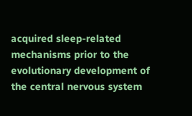acquired sleep-related mechanisms prior to the evolutionary development of the central nervous system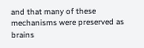and that many of these mechanisms were preserved as brains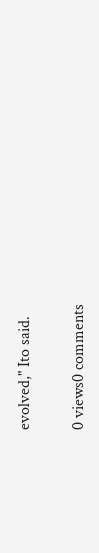evolved," Ito said.

0 views0 comments